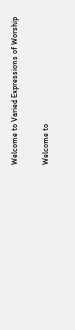Welcome to Varied Expressions of Worship

Welcome to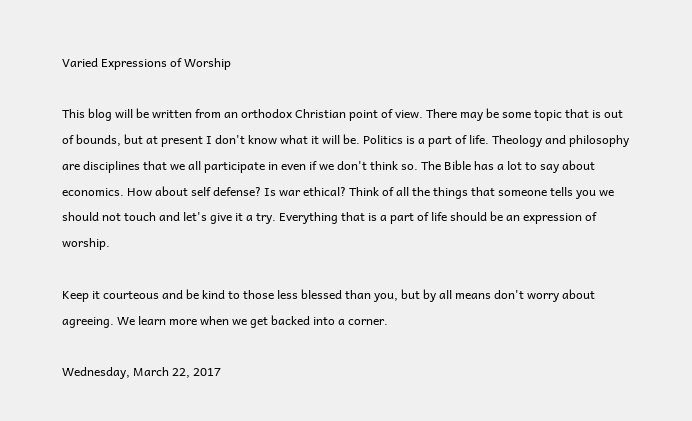Varied Expressions of Worship

This blog will be written from an orthodox Christian point of view. There may be some topic that is out of bounds, but at present I don't know what it will be. Politics is a part of life. Theology and philosophy are disciplines that we all participate in even if we don't think so. The Bible has a lot to say about economics. How about self defense? Is war ethical? Think of all the things that someone tells you we should not touch and let's give it a try. Everything that is a part of life should be an expression of worship.

Keep it courteous and be kind to those less blessed than you, but by all means don't worry about agreeing. We learn more when we get backed into a corner.

Wednesday, March 22, 2017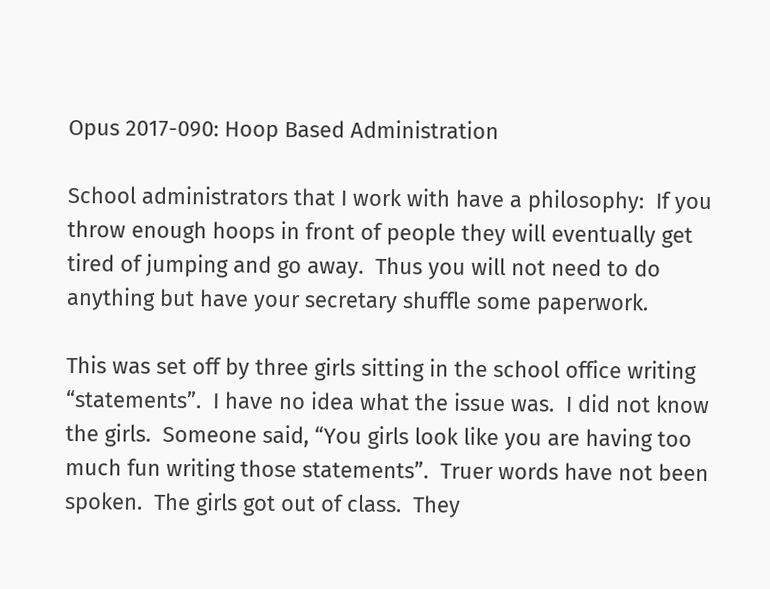Opus 2017-090: Hoop Based Administration

School administrators that I work with have a philosophy:  If you throw enough hoops in front of people they will eventually get tired of jumping and go away.  Thus you will not need to do anything but have your secretary shuffle some paperwork.

This was set off by three girls sitting in the school office writing “statements”.  I have no idea what the issue was.  I did not know the girls.  Someone said, “You girls look like you are having too much fun writing those statements”.  Truer words have not been spoken.  The girls got out of class.  They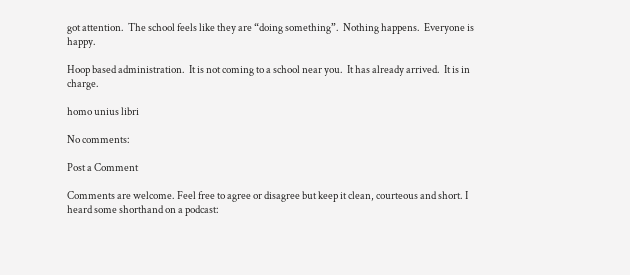got attention.  The school feels like they are “doing something”.  Nothing happens.  Everyone is happy.

Hoop based administration.  It is not coming to a school near you.  It has already arrived.  It is in charge.

homo unius libri

No comments:

Post a Comment

Comments are welcome. Feel free to agree or disagree but keep it clean, courteous and short. I heard some shorthand on a podcast: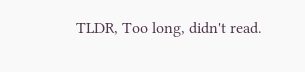TLDR, Too long, didn't read.